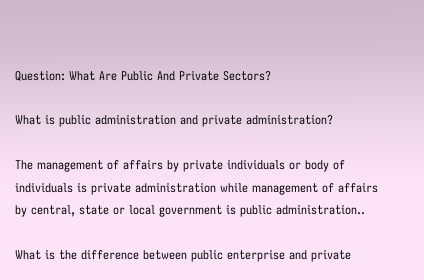Question: What Are Public And Private Sectors?

What is public administration and private administration?

The management of affairs by private individuals or body of individuals is private administration while management of affairs by central, state or local government is public administration..

What is the difference between public enterprise and private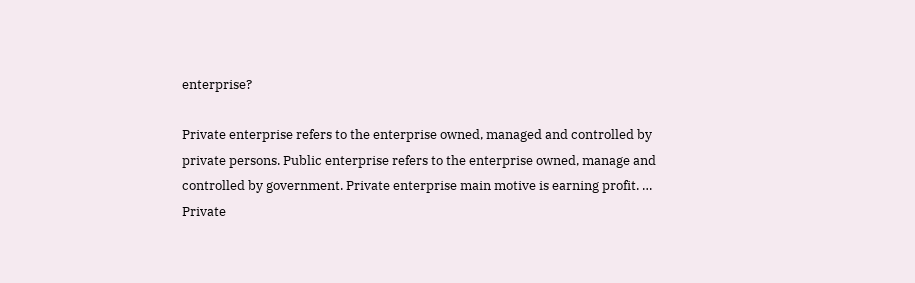enterprise?

Private enterprise refers to the enterprise owned, managed and controlled by private persons. Public enterprise refers to the enterprise owned, manage and controlled by government. Private enterprise main motive is earning profit. … Private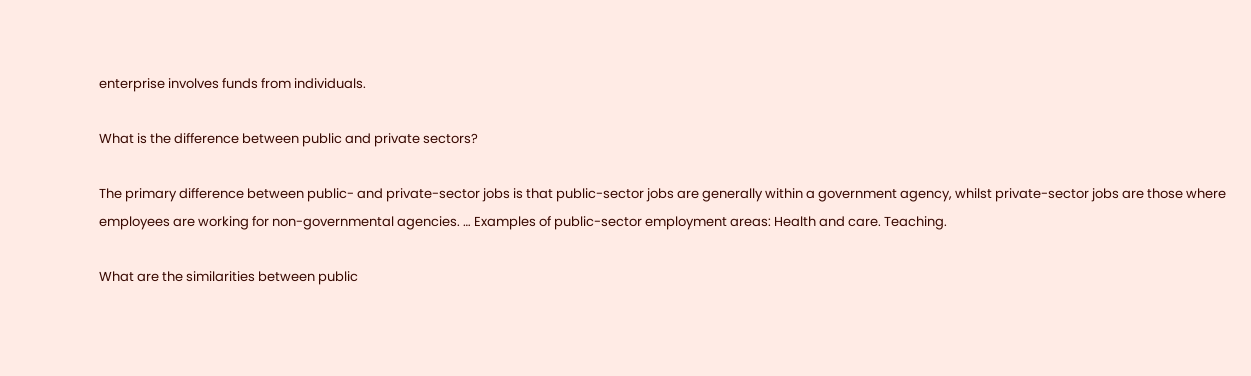enterprise involves funds from individuals.

What is the difference between public and private sectors?

The primary difference between public- and private-sector jobs is that public-sector jobs are generally within a government agency, whilst private-sector jobs are those where employees are working for non-governmental agencies. … Examples of public-sector employment areas: Health and care. Teaching.

What are the similarities between public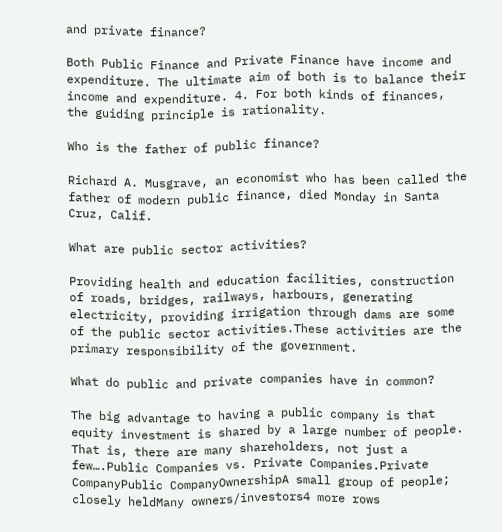and private finance?

Both Public Finance and Private Finance have income and expenditure. The ultimate aim of both is to balance their income and expenditure. 4. For both kinds of finances, the guiding principle is rationality.

Who is the father of public finance?

Richard A. Musgrave, an economist who has been called the father of modern public finance, died Monday in Santa Cruz, Calif.

What are public sector activities?

Providing health and education facilities, construction of roads, bridges, railways, harbours, generating electricity, providing irrigation through dams are some of the public sector activities.These activities are the primary responsibility of the government.

What do public and private companies have in common?

The big advantage to having a public company is that equity investment is shared by a large number of people. That is, there are many shareholders, not just a few….Public Companies vs. Private Companies.Private CompanyPublic CompanyOwnershipA small group of people; closely heldMany owners/investors4 more rows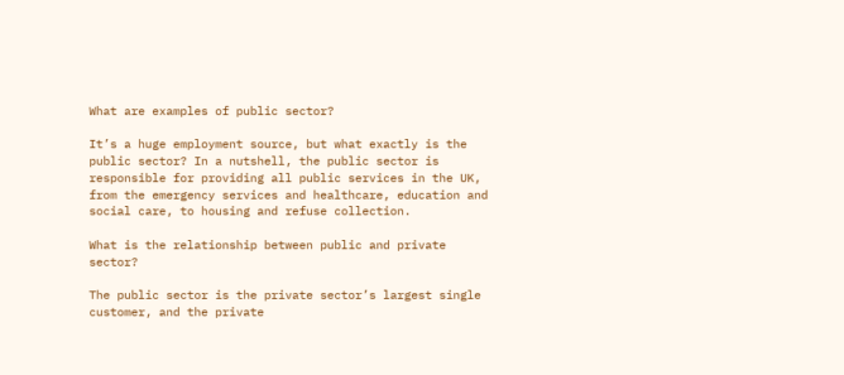What are examples of public sector?

It’s a huge employment source, but what exactly is the public sector? In a nutshell, the public sector is responsible for providing all public services in the UK, from the emergency services and healthcare, education and social care, to housing and refuse collection.

What is the relationship between public and private sector?

The public sector is the private sector’s largest single customer, and the private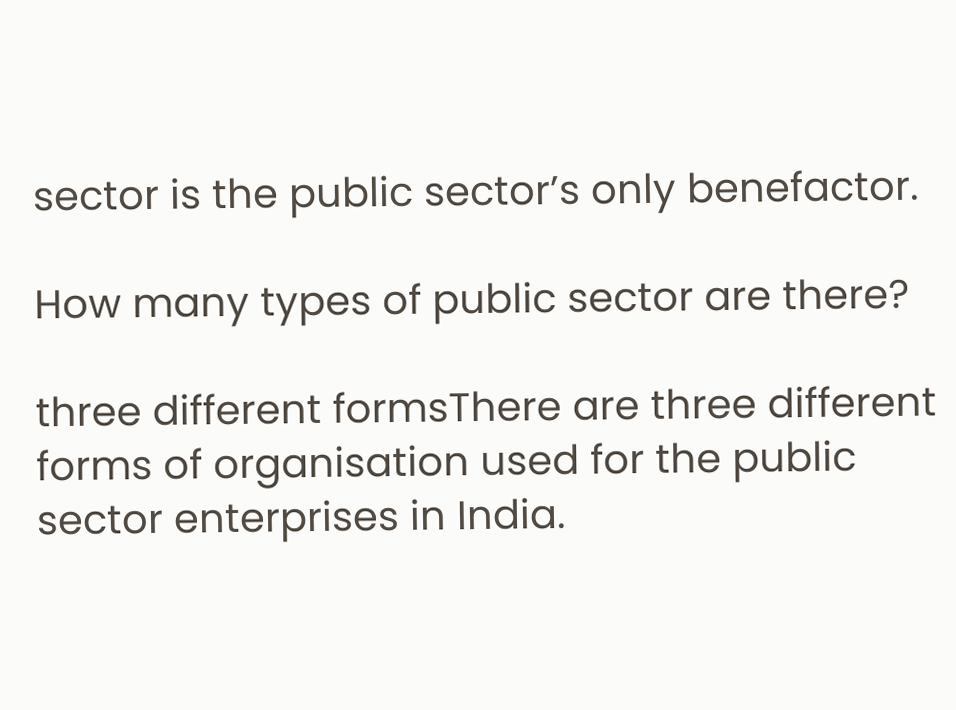sector is the public sector’s only benefactor.

How many types of public sector are there?

three different formsThere are three different forms of organisation used for the public sector enterprises in India.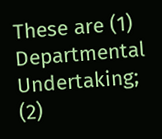These are (1) Departmental Undertaking; (2)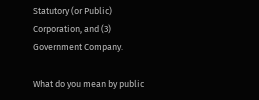Statutory (or Public) Corporation, and (3) Government Company.

What do you mean by public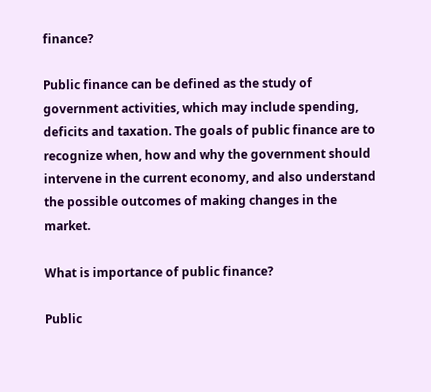finance?

Public finance can be defined as the study of government activities, which may include spending, deficits and taxation. The goals of public finance are to recognize when, how and why the government should intervene in the current economy, and also understand the possible outcomes of making changes in the market.

What is importance of public finance?

Public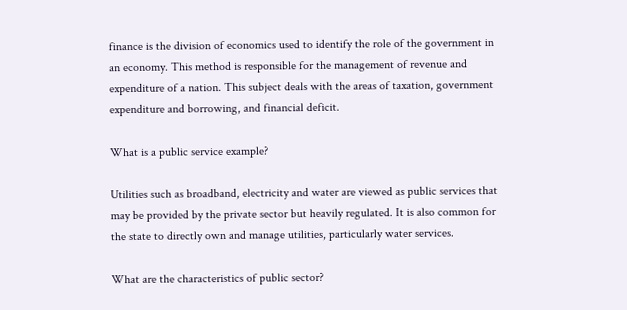finance is the division of economics used to identify the role of the government in an economy. This method is responsible for the management of revenue and expenditure of a nation. This subject deals with the areas of taxation, government expenditure and borrowing, and financial deficit.

What is a public service example?

Utilities such as broadband, electricity and water are viewed as public services that may be provided by the private sector but heavily regulated. It is also common for the state to directly own and manage utilities, particularly water services.

What are the characteristics of public sector?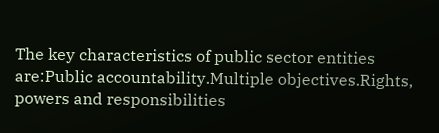The key characteristics of public sector entities are:Public accountability.Multiple objectives.Rights, powers and responsibilities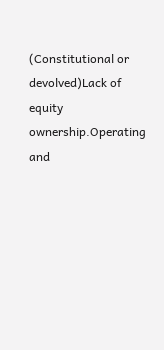(Constitutional or devolved)Lack of equity ownership.Operating and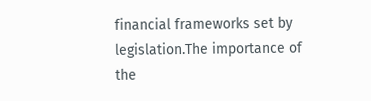financial frameworks set by legislation.The importance of the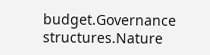budget.Governance structures.Nature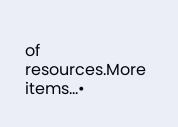of resources.More items…•